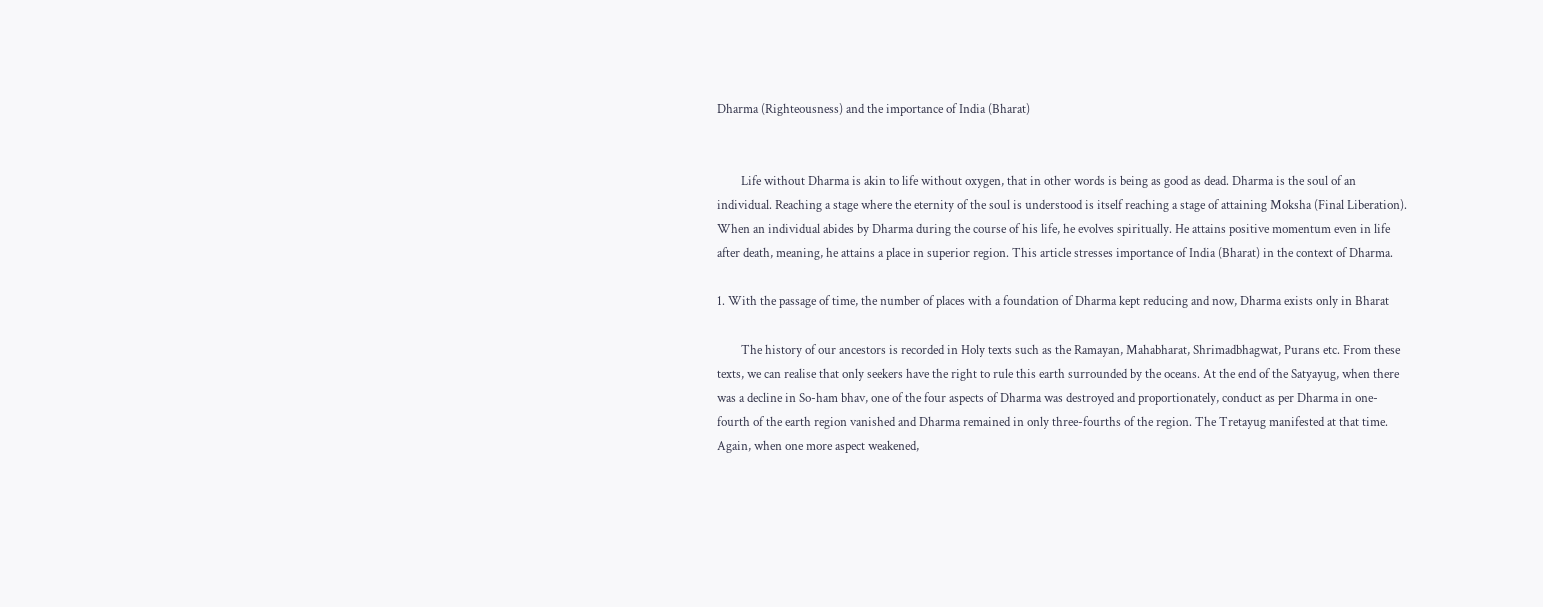Dharma (Righteousness) and the importance of India (Bharat)


        Life without Dharma is akin to life without oxygen, that in other words is being as good as dead. Dharma is the soul of an individual. Reaching a stage where the eternity of the soul is understood is itself reaching a stage of attaining Moksha (Final Liberation). When an individual abides by Dharma during the course of his life, he evolves spiritually. He attains positive momentum even in life after death, meaning, he attains a place in superior region. This article stresses importance of India (Bharat) in the context of Dharma.

1. With the passage of time, the number of places with a foundation of Dharma kept reducing and now, Dharma exists only in Bharat

        The history of our ancestors is recorded in Holy texts such as the Ramayan, Mahabharat, Shrimadbhagwat, Purans etc. From these texts, we can realise that only seekers have the right to rule this earth surrounded by the oceans. At the end of the Satyayug, when there was a decline in So-ham bhav, one of the four aspects of Dharma was destroyed and proportionately, conduct as per Dharma in one-fourth of the earth region vanished and Dharma remained in only three-fourths of the region. The Tretayug manifested at that time. Again, when one more aspect weakened,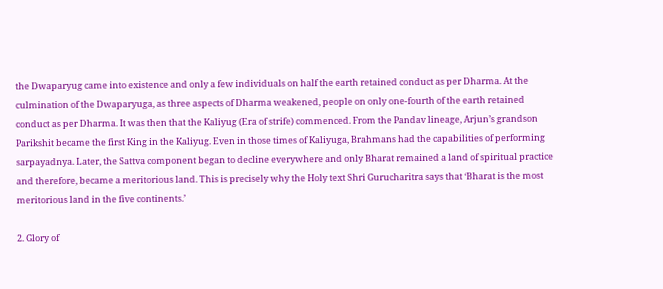the Dwaparyug came into existence and only a few individuals on half the earth retained conduct as per Dharma. At the culmination of the Dwaparyuga, as three aspects of Dharma weakened, people on only one-fourth of the earth retained conduct as per Dharma. It was then that the Kaliyug (Era of strife) commenced. From the Pandav lineage, Arjun’s grandson Parikshit became the first King in the Kaliyug. Even in those times of Kaliyuga, Brahmans had the capabilities of performing sarpayadnya. Later, the Sattva component began to decline everywhere and only Bharat remained a land of spiritual practice and therefore, became a meritorious land. This is precisely why the Holy text Shri Gurucharitra says that ‘Bharat is the most meritorious land in the five continents.’

2. Glory of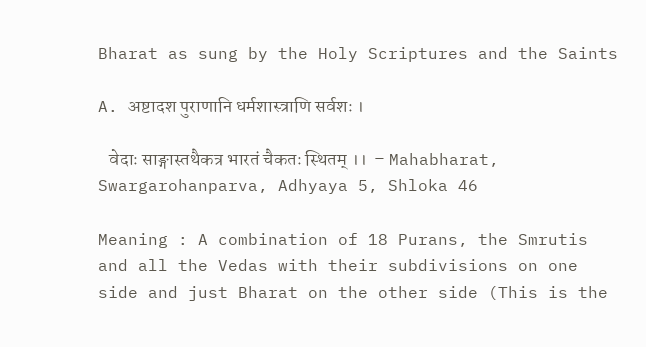Bharat as sung by the Holy Scriptures and the Saints

A. अष्टादश पुराणानि धर्मशास्त्राणि सर्वशः ।

   वेदाः साङ्गास्तथैकत्र भारतं चैकतः स्थितम् ।।  – Mahabharat, Swargarohanparva, Adhyaya 5, Shloka 46

Meaning : A combination of 18 Purans, the Smrutis and all the Vedas with their subdivisions on one side and just Bharat on the other side (This is the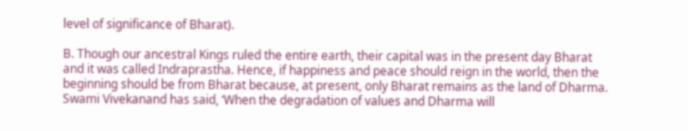level of significance of Bharat).

B. Though our ancestral Kings ruled the entire earth, their capital was in the present day Bharat and it was called Indraprastha. Hence, if happiness and peace should reign in the world, then the beginning should be from Bharat because, at present, only Bharat remains as the land of Dharma. Swami Vivekanand has said, ‘When the degradation of values and Dharma will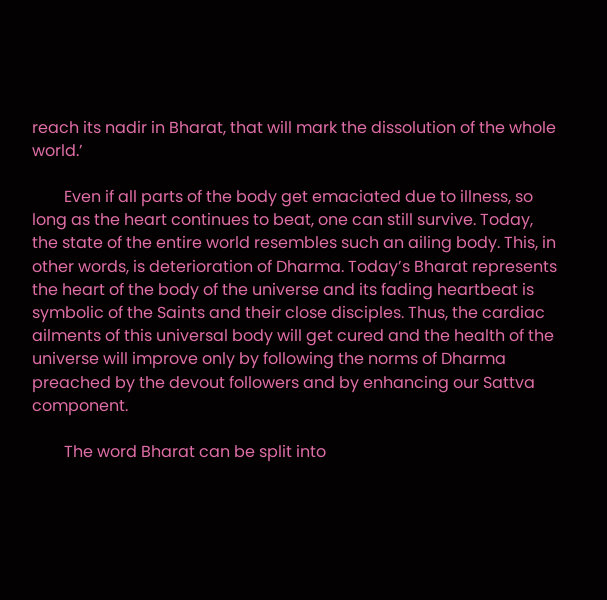reach its nadir in Bharat, that will mark the dissolution of the whole world.’

        Even if all parts of the body get emaciated due to illness, so long as the heart continues to beat, one can still survive. Today, the state of the entire world resembles such an ailing body. This, in other words, is deterioration of Dharma. Today’s Bharat represents the heart of the body of the universe and its fading heartbeat is symbolic of the Saints and their close disciples. Thus, the cardiac ailments of this universal body will get cured and the health of the universe will improve only by following the norms of Dharma preached by the devout followers and by enhancing our Sattva component.

        The word Bharat can be split into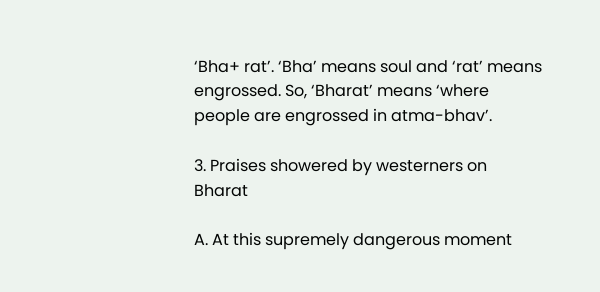‘Bha+ rat’. ‘Bha’ means soul and ‘rat’ means engrossed. So, ‘Bharat’ means ‘where people are engrossed in atma-bhav’.

3. Praises showered by westerners on Bharat

A. At this supremely dangerous moment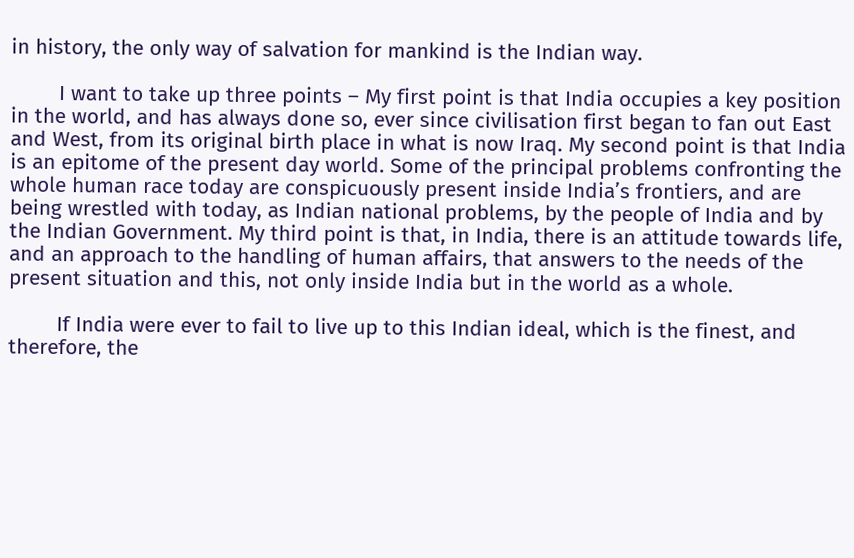in history, the only way of salvation for mankind is the Indian way.

        I want to take up three points – My first point is that India occupies a key position in the world, and has always done so, ever since civilisation first began to fan out East and West, from its original birth place in what is now Iraq. My second point is that India is an epitome of the present day world. Some of the principal problems confronting the whole human race today are conspicuously present inside India’s frontiers, and are being wrestled with today, as Indian national problems, by the people of India and by the Indian Government. My third point is that, in India, there is an attitude towards life, and an approach to the handling of human affairs, that answers to the needs of the present situation and this, not only inside India but in the world as a whole.

        If India were ever to fail to live up to this Indian ideal, which is the finest, and therefore, the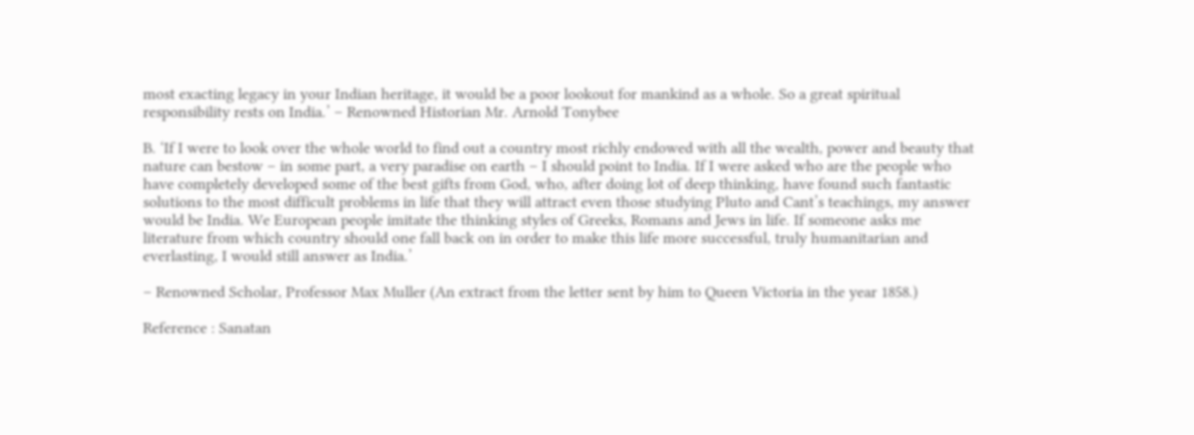most exacting legacy in your Indian heritage, it would be a poor lookout for mankind as a whole. So a great spiritual responsibility rests on India.’ – Renowned Historian Mr. Arnold Tonybee

B. ‘If I were to look over the whole world to find out a country most richly endowed with all the wealth, power and beauty that nature can bestow – in some part, a very paradise on earth – I should point to India. If I were asked who are the people who have completely developed some of the best gifts from God, who, after doing lot of deep thinking, have found such fantastic solutions to the most difficult problems in life that they will attract even those studying Pluto and Cant’s teachings, my answer would be India. We European people imitate the thinking styles of Greeks, Romans and Jews in life. If someone asks me literature from which country should one fall back on in order to make this life more successful, truly humanitarian and everlasting, I would still answer as India.’

– Renowned Scholar, Professor Max Muller (An extract from the letter sent by him to Queen Victoria in the year 1858.)

Reference : Sanatan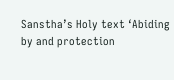Sanstha’s Holy text ‘Abiding by and protection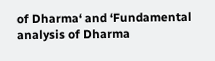of Dharma‘ and ‘Fundamental analysis of Dharma